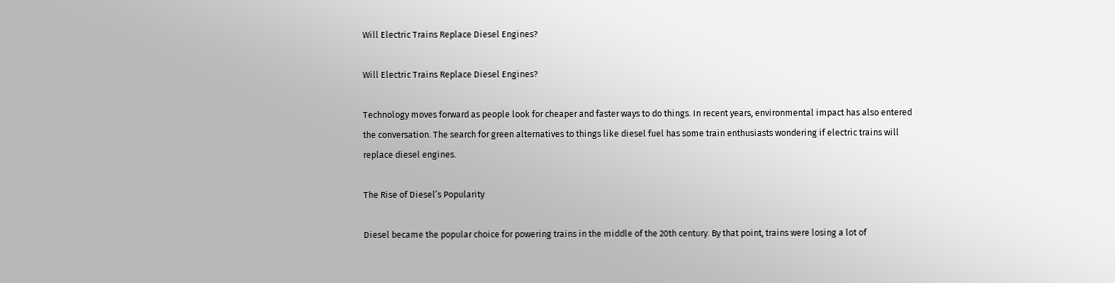Will Electric Trains Replace Diesel Engines?

Will Electric Trains Replace Diesel Engines?

Technology moves forward as people look for cheaper and faster ways to do things. In recent years, environmental impact has also entered the conversation. The search for green alternatives to things like diesel fuel has some train enthusiasts wondering if electric trains will replace diesel engines.

The Rise of Diesel’s Popularity

Diesel became the popular choice for powering trains in the middle of the 20th century. By that point, trains were losing a lot of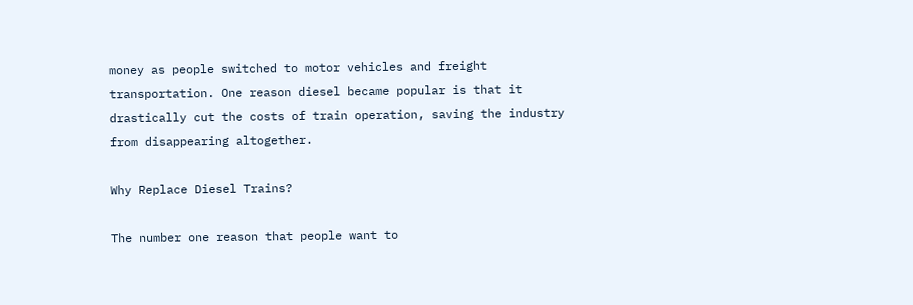money as people switched to motor vehicles and freight transportation. One reason diesel became popular is that it drastically cut the costs of train operation, saving the industry from disappearing altogether.

Why Replace Diesel Trains?

The number one reason that people want to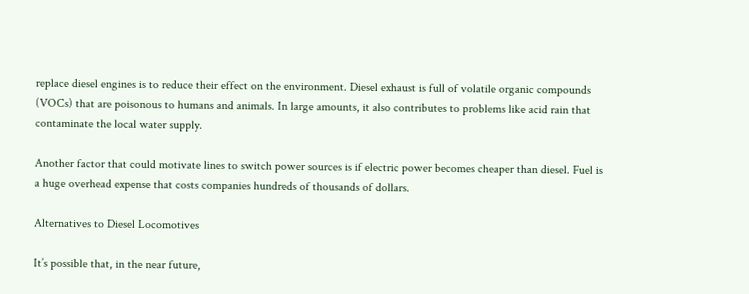replace diesel engines is to reduce their effect on the environment. Diesel exhaust is full of volatile organic compounds (VOCs) that are poisonous to humans and animals. In large amounts, it also contributes to problems like acid rain that contaminate the local water supply.

Another factor that could motivate lines to switch power sources is if electric power becomes cheaper than diesel. Fuel is a huge overhead expense that costs companies hundreds of thousands of dollars.

Alternatives to Diesel Locomotives

It’s possible that, in the near future,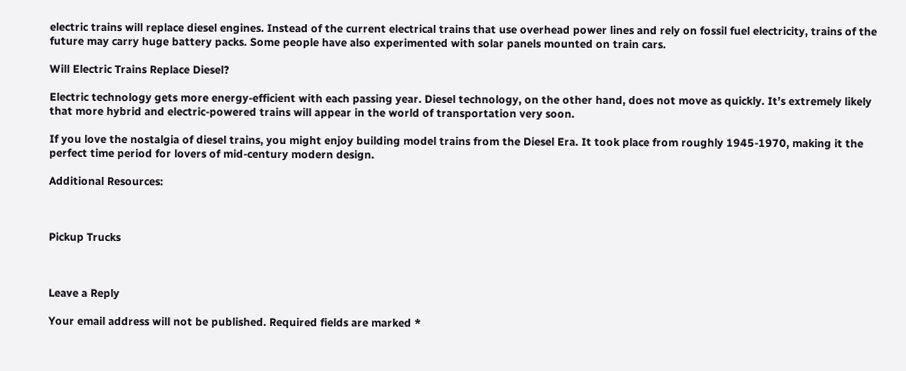electric trains will replace diesel engines. Instead of the current electrical trains that use overhead power lines and rely on fossil fuel electricity, trains of the future may carry huge battery packs. Some people have also experimented with solar panels mounted on train cars.

Will Electric Trains Replace Diesel?

Electric technology gets more energy-efficient with each passing year. Diesel technology, on the other hand, does not move as quickly. It’s extremely likely that more hybrid and electric-powered trains will appear in the world of transportation very soon.

If you love the nostalgia of diesel trains, you might enjoy building model trains from the Diesel Era. It took place from roughly 1945-1970, making it the perfect time period for lovers of mid-century modern design.

Additional Resources:



Pickup Trucks



Leave a Reply

Your email address will not be published. Required fields are marked *